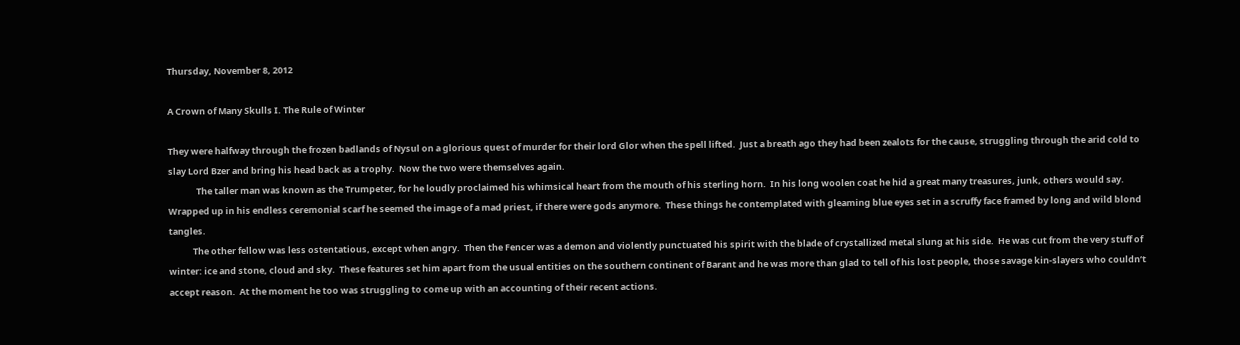Thursday, November 8, 2012

A Crown of Many Skulls I. The Rule of Winter

They were halfway through the frozen badlands of Nysul on a glorious quest of murder for their lord Glor when the spell lifted.  Just a breath ago they had been zealots for the cause, struggling through the arid cold to slay Lord Bzer and bring his head back as a trophy.  Now the two were themselves again.
              The taller man was known as the Trumpeter, for he loudly proclaimed his whimsical heart from the mouth of his sterling horn.  In his long woolen coat he hid a great many treasures, junk, others would say.  Wrapped up in his endless ceremonial scarf he seemed the image of a mad priest, if there were gods anymore.  These things he contemplated with gleaming blue eyes set in a scruffy face framed by long and wild blond tangles.
            The other fellow was less ostentatious, except when angry.  Then the Fencer was a demon and violently punctuated his spirit with the blade of crystallized metal slung at his side.  He was cut from the very stuff of winter: ice and stone, cloud and sky.  These features set him apart from the usual entities on the southern continent of Barant and he was more than glad to tell of his lost people, those savage kin-slayers who couldn’t accept reason.  At the moment he too was struggling to come up with an accounting of their recent actions.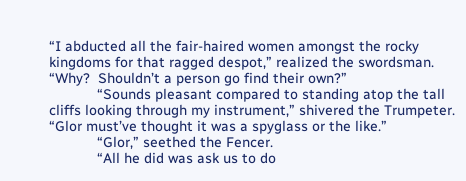“I abducted all the fair-haired women amongst the rocky kingdoms for that ragged despot,” realized the swordsman.  “Why?  Shouldn’t a person go find their own?”
            “Sounds pleasant compared to standing atop the tall cliffs looking through my instrument,” shivered the Trumpeter.  “Glor must’ve thought it was a spyglass or the like.”
            “Glor,” seethed the Fencer.
            “All he did was ask us to do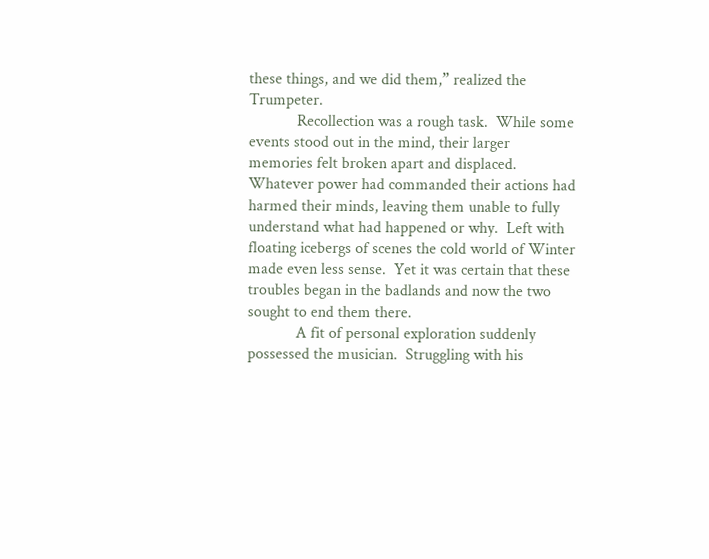these things, and we did them,” realized the Trumpeter.
            Recollection was a rough task.  While some events stood out in the mind, their larger memories felt broken apart and displaced.  Whatever power had commanded their actions had harmed their minds, leaving them unable to fully understand what had happened or why.  Left with floating icebergs of scenes the cold world of Winter made even less sense.  Yet it was certain that these troubles began in the badlands and now the two sought to end them there.
            A fit of personal exploration suddenly possessed the musician.  Struggling with his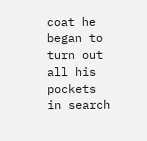coat he began to turn out all his pockets in search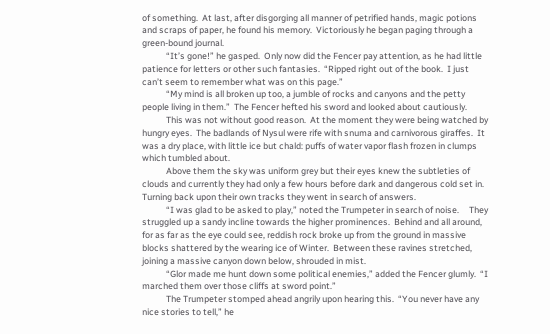of something.  At last, after disgorging all manner of petrified hands, magic potions and scraps of paper, he found his memory.  Victoriously he began paging through a green-bound journal.
            “It’s gone!” he gasped.  Only now did the Fencer pay attention, as he had little patience for letters or other such fantasies.  “Ripped right out of the book.  I just can’t seem to remember what was on this page.”
            “My mind is all broken up too, a jumble of rocks and canyons and the petty people living in them.”  The Fencer hefted his sword and looked about cautiously.
            This was not without good reason.  At the moment they were being watched by hungry eyes.  The badlands of Nysul were rife with snuma and carnivorous giraffes.  It was a dry place, with little ice but chald: puffs of water vapor flash frozen in clumps which tumbled about.
            Above them the sky was uniform grey but their eyes knew the subtleties of clouds and currently they had only a few hours before dark and dangerous cold set in.  Turning back upon their own tracks they went in search of answers.
            “I was glad to be asked to play,” noted the Trumpeter in search of noise.     They struggled up a sandy incline towards the higher prominences.  Behind and all around, for as far as the eye could see, reddish rock broke up from the ground in massive blocks shattered by the wearing ice of Winter.  Between these ravines stretched, joining a massive canyon down below, shrouded in mist.
            “Glor made me hunt down some political enemies,” added the Fencer glumly.  “I marched them over those cliffs at sword point.”
            The Trumpeter stomped ahead angrily upon hearing this.  “You never have any nice stories to tell,” he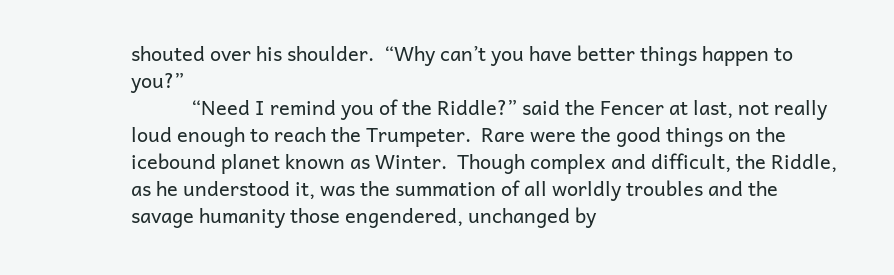shouted over his shoulder.  “Why can’t you have better things happen to you?”
            “Need I remind you of the Riddle?” said the Fencer at last, not really loud enough to reach the Trumpeter.  Rare were the good things on the icebound planet known as Winter.  Though complex and difficult, the Riddle, as he understood it, was the summation of all worldly troubles and the savage humanity those engendered, unchanged by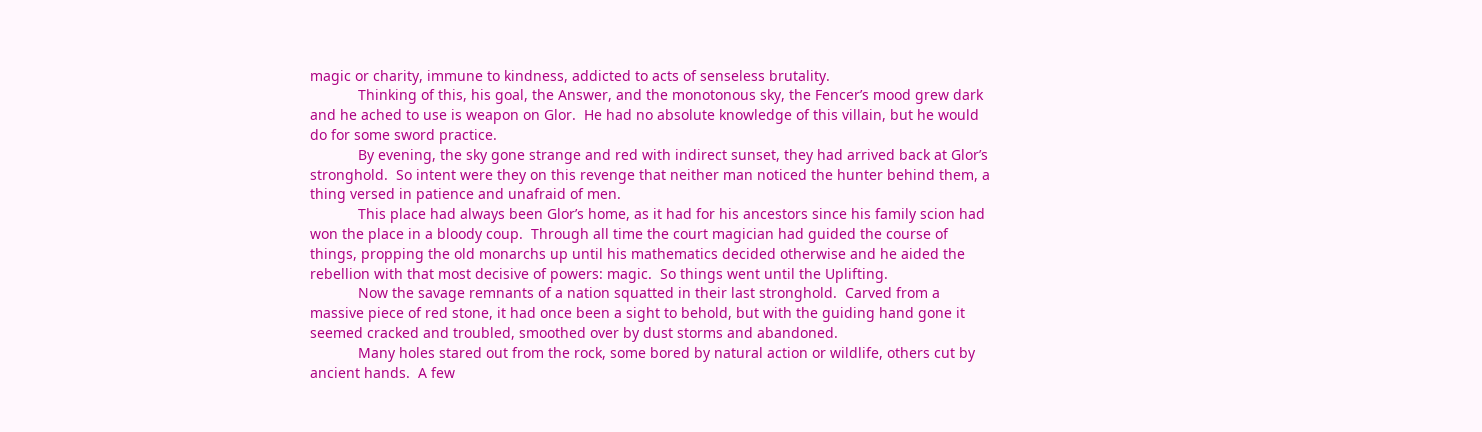magic or charity, immune to kindness, addicted to acts of senseless brutality.
            Thinking of this, his goal, the Answer, and the monotonous sky, the Fencer’s mood grew dark and he ached to use is weapon on Glor.  He had no absolute knowledge of this villain, but he would do for some sword practice.
            By evening, the sky gone strange and red with indirect sunset, they had arrived back at Glor’s stronghold.  So intent were they on this revenge that neither man noticed the hunter behind them, a thing versed in patience and unafraid of men.
            This place had always been Glor’s home, as it had for his ancestors since his family scion had won the place in a bloody coup.  Through all time the court magician had guided the course of things, propping the old monarchs up until his mathematics decided otherwise and he aided the rebellion with that most decisive of powers: magic.  So things went until the Uplifting.
            Now the savage remnants of a nation squatted in their last stronghold.  Carved from a massive piece of red stone, it had once been a sight to behold, but with the guiding hand gone it seemed cracked and troubled, smoothed over by dust storms and abandoned.
            Many holes stared out from the rock, some bored by natural action or wildlife, others cut by ancient hands.  A few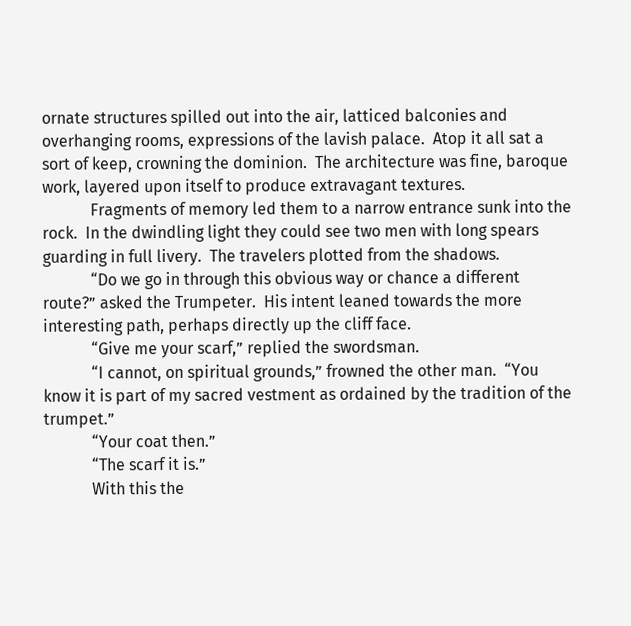ornate structures spilled out into the air, latticed balconies and overhanging rooms, expressions of the lavish palace.  Atop it all sat a sort of keep, crowning the dominion.  The architecture was fine, baroque work, layered upon itself to produce extravagant textures.
            Fragments of memory led them to a narrow entrance sunk into the rock.  In the dwindling light they could see two men with long spears guarding in full livery.  The travelers plotted from the shadows.
            “Do we go in through this obvious way or chance a different route?” asked the Trumpeter.  His intent leaned towards the more interesting path, perhaps directly up the cliff face.
            “Give me your scarf,” replied the swordsman.
            “I cannot, on spiritual grounds,” frowned the other man.  “You know it is part of my sacred vestment as ordained by the tradition of the trumpet.”
            “Your coat then.”
            “The scarf it is.”
            With this the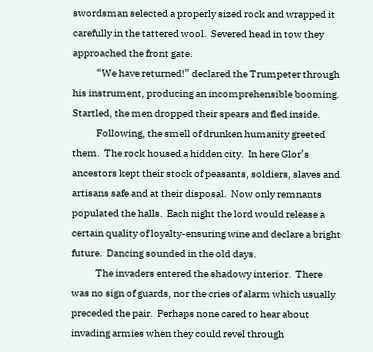swordsman selected a properly sized rock and wrapped it carefully in the tattered wool.  Severed head in tow they approached the front gate.
            “We have returned!” declared the Trumpeter through his instrument, producing an incomprehensible booming.  Startled, the men dropped their spears and fled inside.
            Following, the smell of drunken humanity greeted them.  The rock housed a hidden city.  In here Glor’s ancestors kept their stock of peasants, soldiers, slaves and artisans safe and at their disposal.  Now only remnants populated the halls.  Each night the lord would release a certain quality of loyalty-ensuring wine and declare a bright future.  Dancing sounded in the old days.
            The invaders entered the shadowy interior.  There was no sign of guards, nor the cries of alarm which usually preceded the pair.  Perhaps none cared to hear about invading armies when they could revel through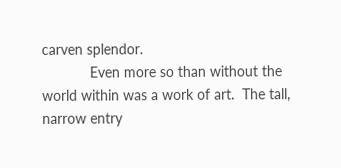carven splendor.
            Even more so than without the world within was a work of art.  The tall, narrow entry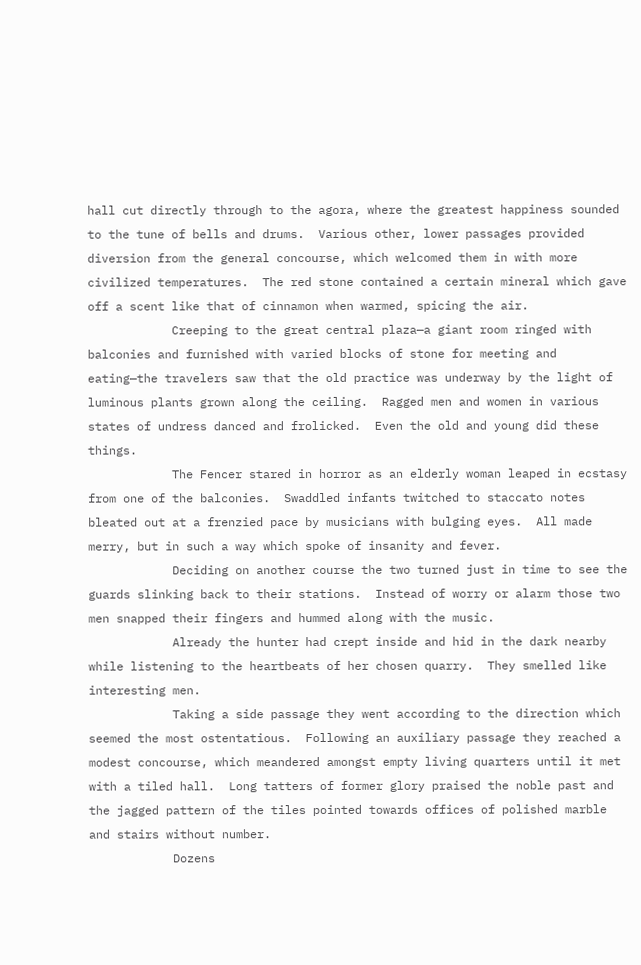hall cut directly through to the agora, where the greatest happiness sounded to the tune of bells and drums.  Various other, lower passages provided diversion from the general concourse, which welcomed them in with more civilized temperatures.  The red stone contained a certain mineral which gave off a scent like that of cinnamon when warmed, spicing the air.
            Creeping to the great central plaza—a giant room ringed with balconies and furnished with varied blocks of stone for meeting and eating—the travelers saw that the old practice was underway by the light of luminous plants grown along the ceiling.  Ragged men and women in various states of undress danced and frolicked.  Even the old and young did these things.
            The Fencer stared in horror as an elderly woman leaped in ecstasy from one of the balconies.  Swaddled infants twitched to staccato notes bleated out at a frenzied pace by musicians with bulging eyes.  All made merry, but in such a way which spoke of insanity and fever.
            Deciding on another course the two turned just in time to see the guards slinking back to their stations.  Instead of worry or alarm those two men snapped their fingers and hummed along with the music.
            Already the hunter had crept inside and hid in the dark nearby while listening to the heartbeats of her chosen quarry.  They smelled like interesting men.
            Taking a side passage they went according to the direction which seemed the most ostentatious.  Following an auxiliary passage they reached a modest concourse, which meandered amongst empty living quarters until it met with a tiled hall.  Long tatters of former glory praised the noble past and the jagged pattern of the tiles pointed towards offices of polished marble and stairs without number.
            Dozens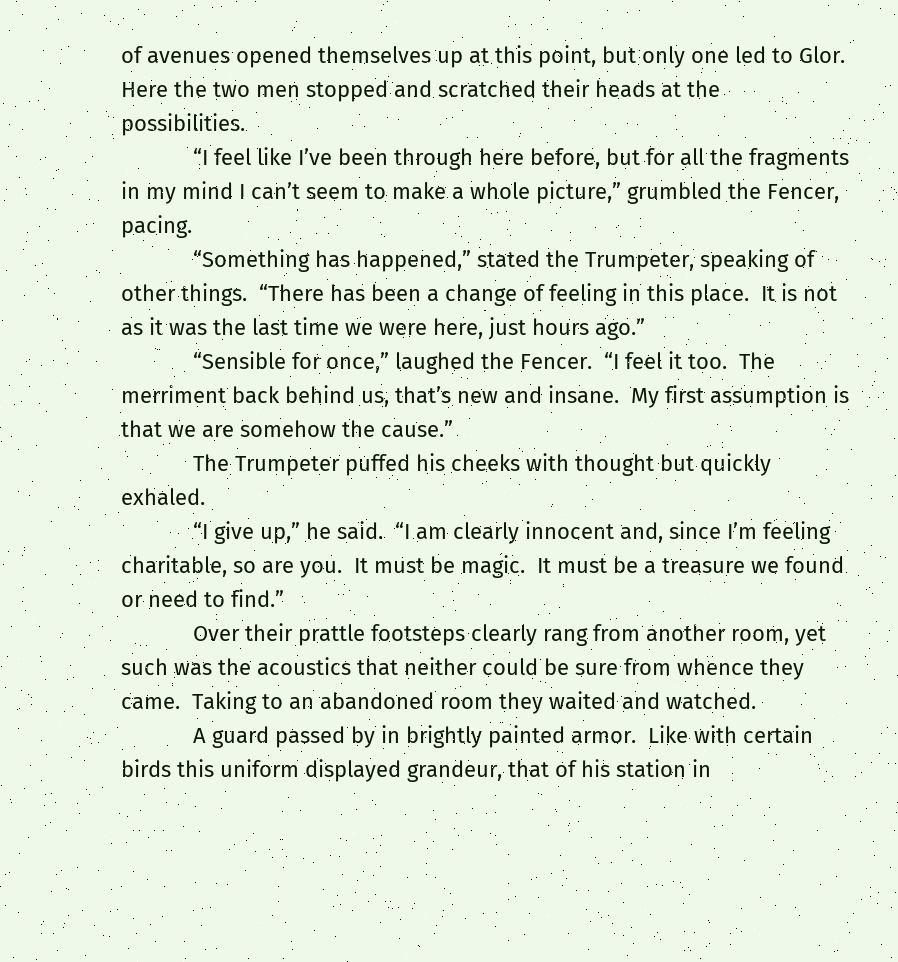of avenues opened themselves up at this point, but only one led to Glor.  Here the two men stopped and scratched their heads at the possibilities.
            “I feel like I’ve been through here before, but for all the fragments in my mind I can’t seem to make a whole picture,” grumbled the Fencer, pacing.
            “Something has happened,” stated the Trumpeter, speaking of other things.  “There has been a change of feeling in this place.  It is not as it was the last time we were here, just hours ago.”
            “Sensible for once,” laughed the Fencer.  “I feel it too.  The merriment back behind us, that’s new and insane.  My first assumption is that we are somehow the cause.”
            The Trumpeter puffed his cheeks with thought but quickly exhaled.
            “I give up,” he said.  “I am clearly innocent and, since I’m feeling charitable, so are you.  It must be magic.  It must be a treasure we found or need to find.”
            Over their prattle footsteps clearly rang from another room, yet such was the acoustics that neither could be sure from whence they came.  Taking to an abandoned room they waited and watched.
            A guard passed by in brightly painted armor.  Like with certain birds this uniform displayed grandeur, that of his station in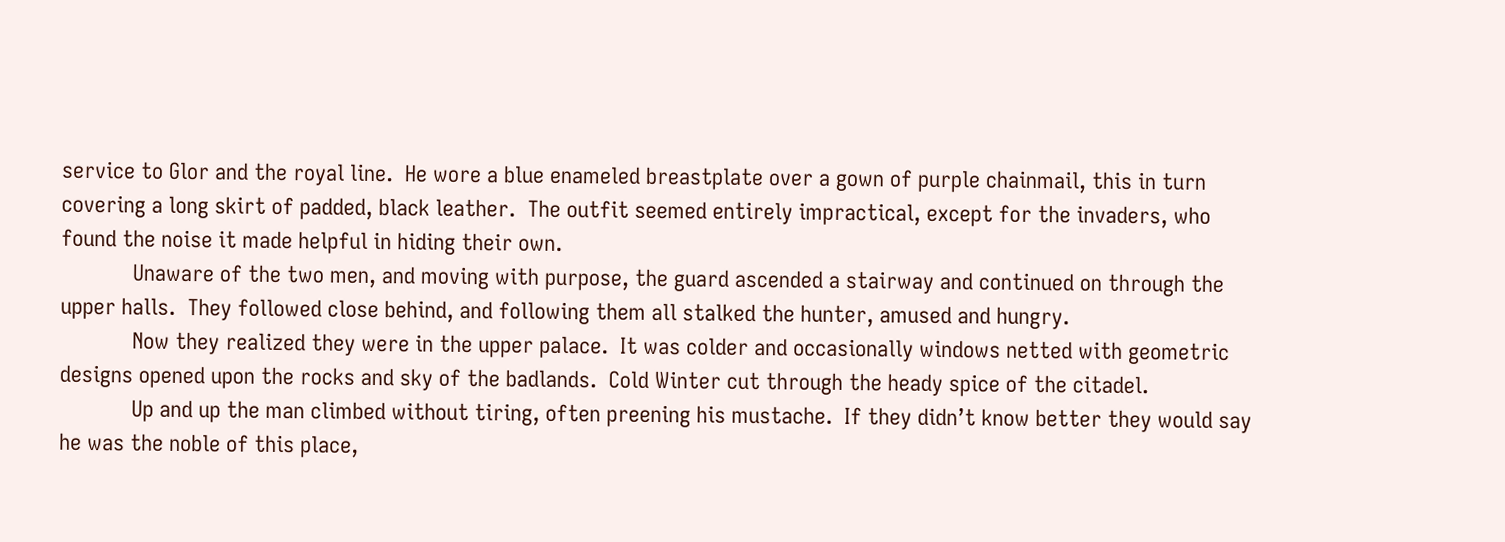service to Glor and the royal line.  He wore a blue enameled breastplate over a gown of purple chainmail, this in turn covering a long skirt of padded, black leather.  The outfit seemed entirely impractical, except for the invaders, who found the noise it made helpful in hiding their own.
            Unaware of the two men, and moving with purpose, the guard ascended a stairway and continued on through the upper halls.  They followed close behind, and following them all stalked the hunter, amused and hungry.
            Now they realized they were in the upper palace.  It was colder and occasionally windows netted with geometric designs opened upon the rocks and sky of the badlands.  Cold Winter cut through the heady spice of the citadel.
            Up and up the man climbed without tiring, often preening his mustache.  If they didn’t know better they would say he was the noble of this place,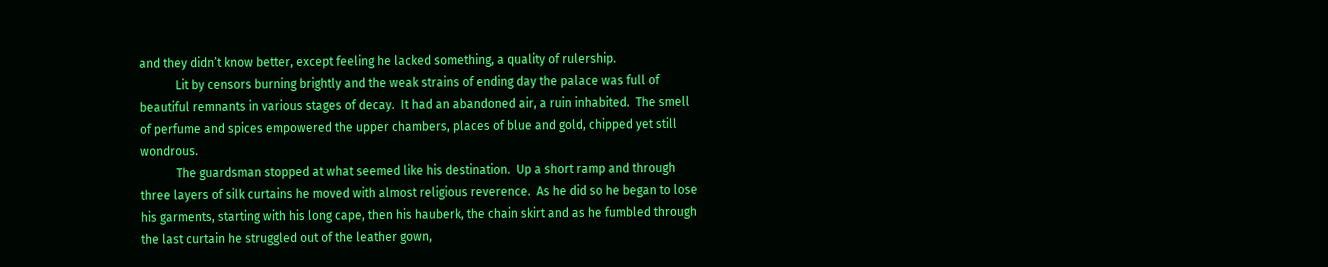and they didn’t know better, except feeling he lacked something, a quality of rulership.
            Lit by censors burning brightly and the weak strains of ending day the palace was full of beautiful remnants in various stages of decay.  It had an abandoned air, a ruin inhabited.  The smell of perfume and spices empowered the upper chambers, places of blue and gold, chipped yet still wondrous.
            The guardsman stopped at what seemed like his destination.  Up a short ramp and through three layers of silk curtains he moved with almost religious reverence.  As he did so he began to lose his garments, starting with his long cape, then his hauberk, the chain skirt and as he fumbled through the last curtain he struggled out of the leather gown,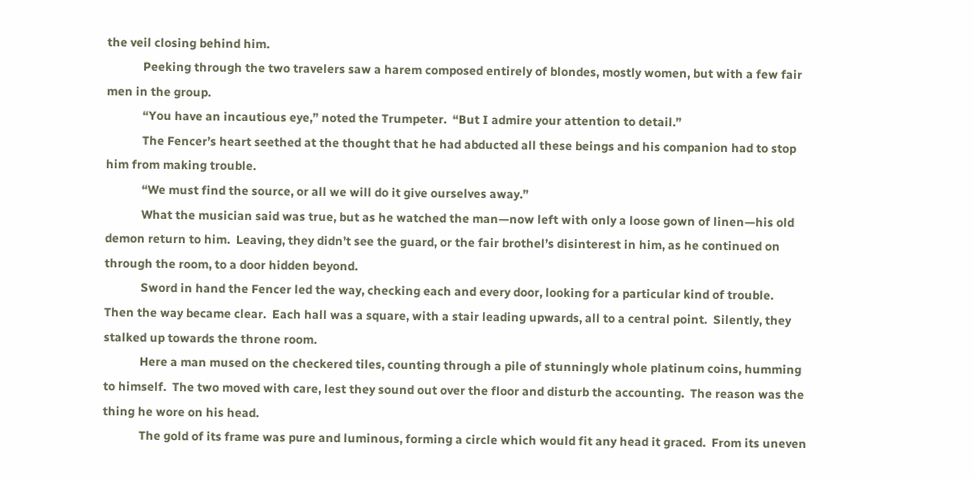the veil closing behind him.
            Peeking through the two travelers saw a harem composed entirely of blondes, mostly women, but with a few fair men in the group.
            “You have an incautious eye,” noted the Trumpeter.  “But I admire your attention to detail.”
            The Fencer’s heart seethed at the thought that he had abducted all these beings and his companion had to stop him from making trouble.
            “We must find the source, or all we will do it give ourselves away.”
            What the musician said was true, but as he watched the man—now left with only a loose gown of linen—his old demon return to him.  Leaving, they didn’t see the guard, or the fair brothel’s disinterest in him, as he continued on through the room, to a door hidden beyond.
            Sword in hand the Fencer led the way, checking each and every door, looking for a particular kind of trouble.  Then the way became clear.  Each hall was a square, with a stair leading upwards, all to a central point.  Silently, they stalked up towards the throne room.
            Here a man mused on the checkered tiles, counting through a pile of stunningly whole platinum coins, humming to himself.  The two moved with care, lest they sound out over the floor and disturb the accounting.  The reason was the thing he wore on his head.
            The gold of its frame was pure and luminous, forming a circle which would fit any head it graced.  From its uneven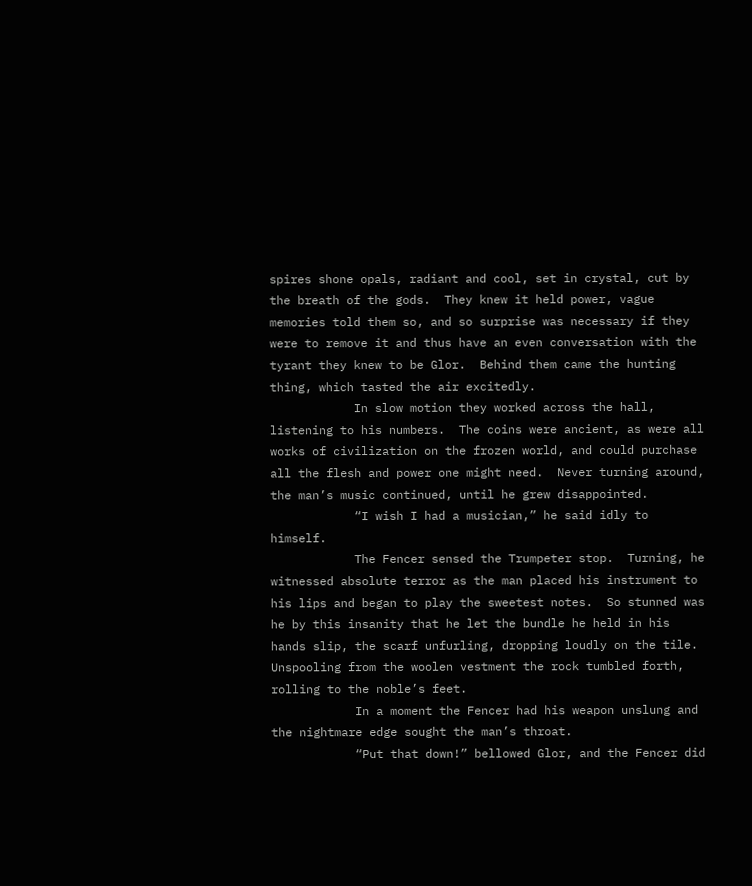spires shone opals, radiant and cool, set in crystal, cut by the breath of the gods.  They knew it held power, vague memories told them so, and so surprise was necessary if they were to remove it and thus have an even conversation with the tyrant they knew to be Glor.  Behind them came the hunting thing, which tasted the air excitedly.
            In slow motion they worked across the hall, listening to his numbers.  The coins were ancient, as were all works of civilization on the frozen world, and could purchase all the flesh and power one might need.  Never turning around, the man’s music continued, until he grew disappointed.
            “I wish I had a musician,” he said idly to himself.
            The Fencer sensed the Trumpeter stop.  Turning, he witnessed absolute terror as the man placed his instrument to his lips and began to play the sweetest notes.  So stunned was he by this insanity that he let the bundle he held in his hands slip, the scarf unfurling, dropping loudly on the tile.  Unspooling from the woolen vestment the rock tumbled forth, rolling to the noble’s feet.
            In a moment the Fencer had his weapon unslung and the nightmare edge sought the man’s throat.
            “Put that down!” bellowed Glor, and the Fencer did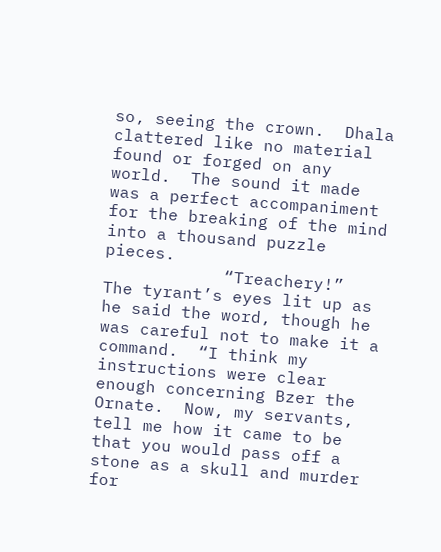so, seeing the crown.  Dhala clattered like no material found or forged on any world.  The sound it made was a perfect accompaniment for the breaking of the mind into a thousand puzzle pieces.
            “Treachery!”  The tyrant’s eyes lit up as he said the word, though he was careful not to make it a command.  “I think my instructions were clear enough concerning Bzer the Ornate.  Now, my servants, tell me how it came to be that you would pass off a stone as a skull and murder for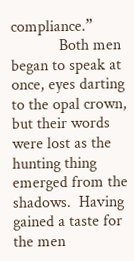compliance.”
            Both men began to speak at once, eyes darting to the opal crown, but their words were lost as the hunting thing emerged from the shadows.  Having gained a taste for the men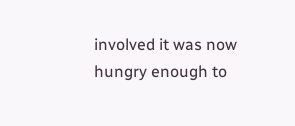involved it was now hungry enough to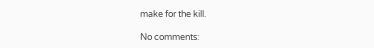make for the kill.

No comments: